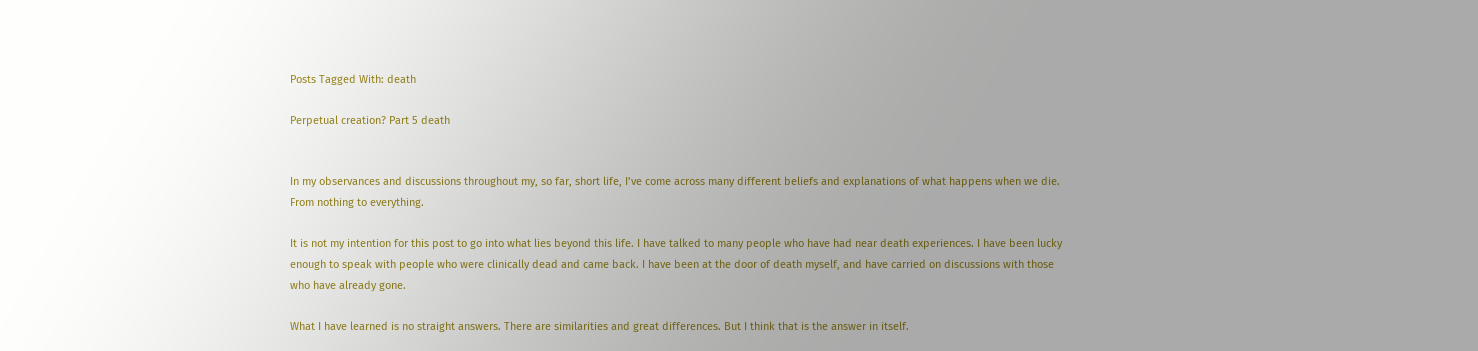Posts Tagged With: death

Perpetual creation? Part 5 death


In my observances and discussions throughout my, so far, short life, I’ve come across many different beliefs and explanations of what happens when we die. From nothing to everything.

It is not my intention for this post to go into what lies beyond this life. I have talked to many people who have had near death experiences. I have been lucky enough to speak with people who were clinically dead and came back. I have been at the door of death myself, and have carried on discussions with those who have already gone.

What I have learned is no straight answers. There are similarities and great differences. But I think that is the answer in itself.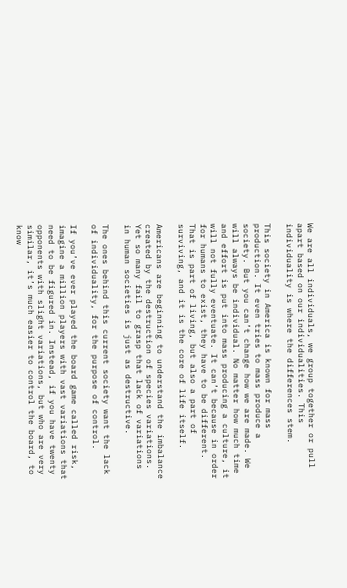We are all individuals, we group together or pull apart based on our individualities. This individuality is where the differences stem.

This society in America is known for mass production. It even tries to mass produce a society. But you can’t change how we are made. We will always be individual. No matter how much time and effort is put into mass producing a culture, it will not fully eventuate. It can’t because in order for humans to exist, they have to be different. That is part of living, but also a part of surviving, and it is the core of life itself.

Americans are beginning to understand the imbalance created by the destruction of species variations. Yet so many fail to grasp that lack of variations in human societies is just as destructive.

The ones behind this current society want the lack of individuality, for the purpose of control.

If you’ve ever played the board game called risk, imagine a million players with vast variations that need to be figured in. Instead, if you have twenty opponents with slight variations, but who are very similar, it’s much easier to control the board, to know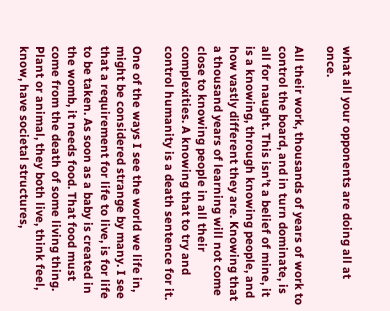what all your opponents are doing all at once.

All their work, thousands of years of work to control the board, and in turn dominate, is all for naught. This isn’t a belief of mine, it is a knowing, through knowing people, and how vastly different they are. Knowing that a thousand years of learning will not come close to knowing people in all their complexities. A knowing that to try and control humanity is a death sentence for it.

One of the ways I see the world we life in, might be considered strange by many. I see that a requirement for life to live, is for life to be taken. As soon as a baby is created in the womb, it needs food. That food must come from the death of some living thing. Plant or animal, they both live, think feel, know, have societal structures,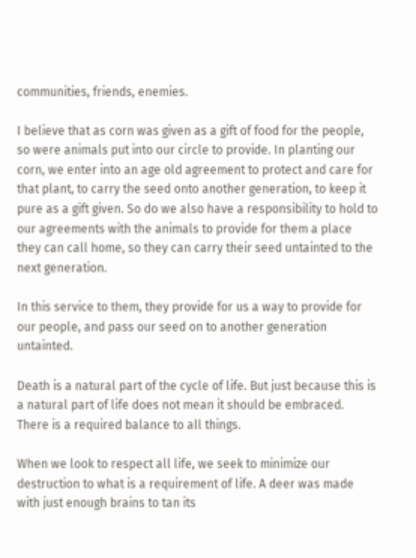communities, friends, enemies.

I believe that as corn was given as a gift of food for the people, so were animals put into our circle to provide. In planting our corn, we enter into an age old agreement to protect and care for that plant, to carry the seed onto another generation, to keep it pure as a gift given. So do we also have a responsibility to hold to our agreements with the animals to provide for them a place they can call home, so they can carry their seed untainted to the next generation.

In this service to them, they provide for us a way to provide for our people, and pass our seed on to another generation untainted.

Death is a natural part of the cycle of life. But just because this is a natural part of life does not mean it should be embraced. There is a required balance to all things.

When we look to respect all life, we seek to minimize our destruction to what is a requirement of life. A deer was made with just enough brains to tan its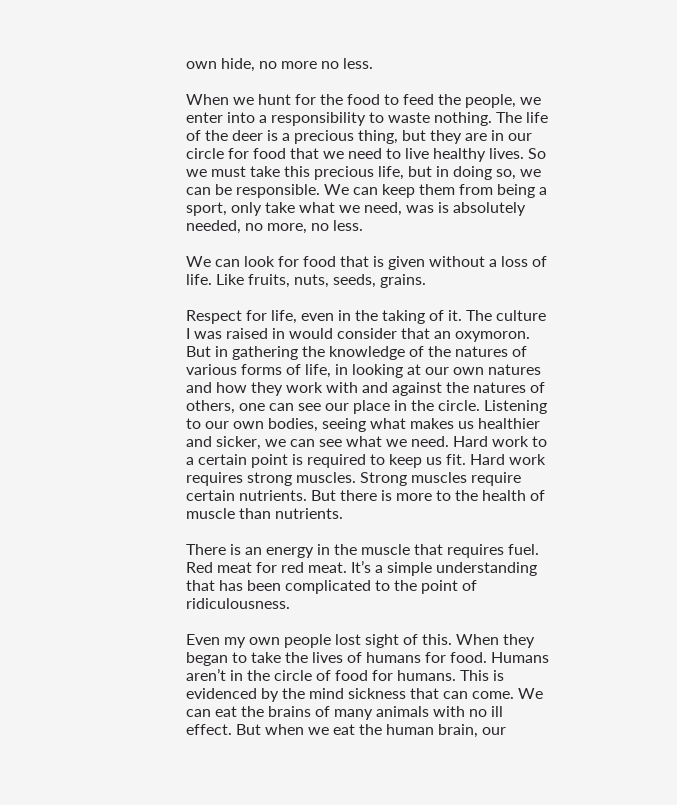own hide, no more no less.

When we hunt for the food to feed the people, we enter into a responsibility to waste nothing. The life of the deer is a precious thing, but they are in our circle for food that we need to live healthy lives. So we must take this precious life, but in doing so, we can be responsible. We can keep them from being a sport, only take what we need, was is absolutely needed, no more, no less.

We can look for food that is given without a loss of life. Like fruits, nuts, seeds, grains.

Respect for life, even in the taking of it. The culture I was raised in would consider that an oxymoron. But in gathering the knowledge of the natures of various forms of life, in looking at our own natures and how they work with and against the natures of others, one can see our place in the circle. Listening to our own bodies, seeing what makes us healthier and sicker, we can see what we need. Hard work to a certain point is required to keep us fit. Hard work requires strong muscles. Strong muscles require certain nutrients. But there is more to the health of muscle than nutrients.

There is an energy in the muscle that requires fuel. Red meat for red meat. It’s a simple understanding that has been complicated to the point of ridiculousness.

Even my own people lost sight of this. When they began to take the lives of humans for food. Humans aren’t in the circle of food for humans. This is evidenced by the mind sickness that can come. We can eat the brains of many animals with no ill effect. But when we eat the human brain, our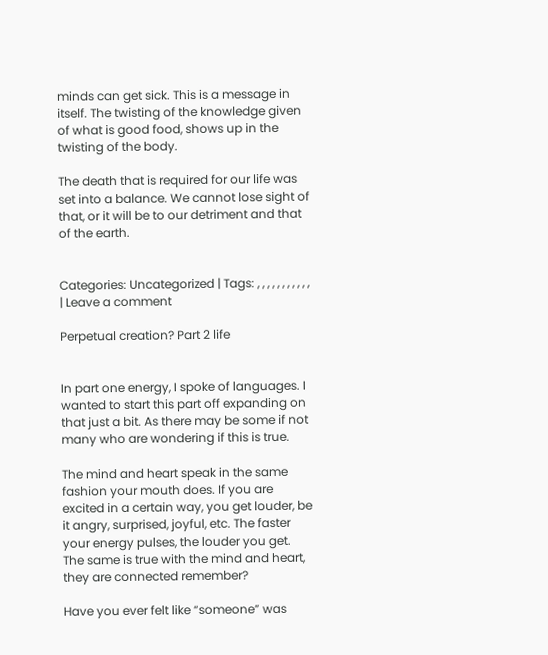minds can get sick. This is a message in itself. The twisting of the knowledge given of what is good food, shows up in the twisting of the body.

The death that is required for our life was set into a balance. We cannot lose sight of that, or it will be to our detriment and that of the earth.


Categories: Uncategorized | Tags: , , , , , , , , , , , | Leave a comment

Perpetual creation? Part 2 life


In part one energy, I spoke of languages. I wanted to start this part off expanding on that just a bit. As there may be some if not many who are wondering if this is true.

The mind and heart speak in the same fashion your mouth does. If you are excited in a certain way, you get louder, be it angry, surprised, joyful, etc. The faster your energy pulses, the louder you get. The same is true with the mind and heart, they are connected remember?

Have you ever felt like “someone” was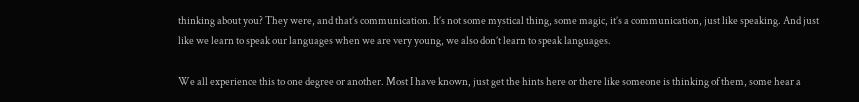thinking about you? They were, and that’s communication. It’s not some mystical thing, some magic, it’s a communication, just like speaking. And just like we learn to speak our languages when we are very young, we also don’t learn to speak languages.

We all experience this to one degree or another. Most I have known, just get the hints here or there like someone is thinking of them, some hear a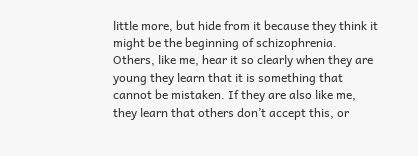little more, but hide from it because they think it might be the beginning of schizophrenia. Others, like me, hear it so clearly when they are young they learn that it is something that cannot be mistaken. If they are also like me, they learn that others don’t accept this, or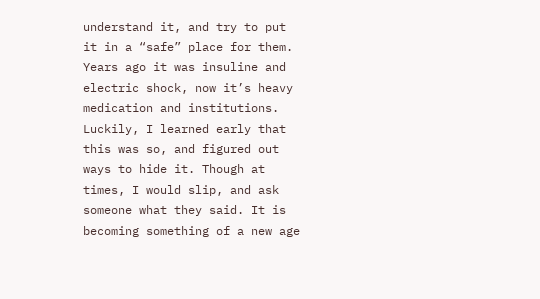understand it, and try to put it in a “safe” place for them. Years ago it was insuline and electric shock, now it’s heavy medication and institutions. Luckily, I learned early that this was so, and figured out ways to hide it. Though at times, I would slip, and ask someone what they said. It is becoming something of a new age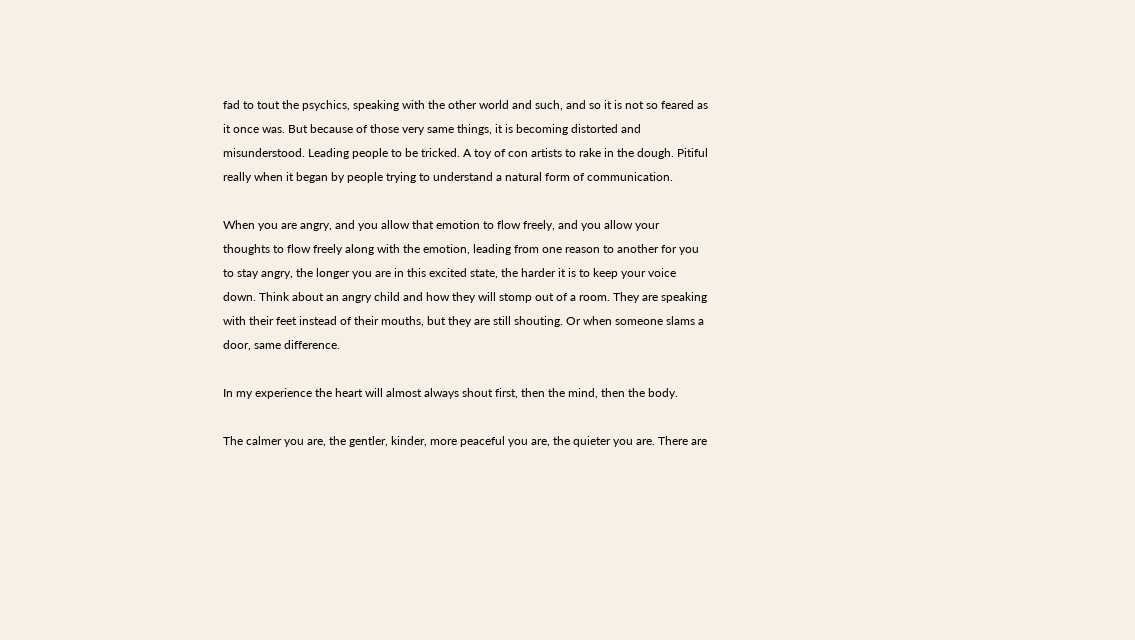fad to tout the psychics, speaking with the other world and such, and so it is not so feared as it once was. But because of those very same things, it is becoming distorted and misunderstood. Leading people to be tricked. A toy of con artists to rake in the dough. Pitiful really when it began by people trying to understand a natural form of communication.

When you are angry, and you allow that emotion to flow freely, and you allow your thoughts to flow freely along with the emotion, leading from one reason to another for you to stay angry, the longer you are in this excited state, the harder it is to keep your voice down. Think about an angry child and how they will stomp out of a room. They are speaking with their feet instead of their mouths, but they are still shouting. Or when someone slams a door, same difference.

In my experience the heart will almost always shout first, then the mind, then the body.

The calmer you are, the gentler, kinder, more peaceful you are, the quieter you are. There are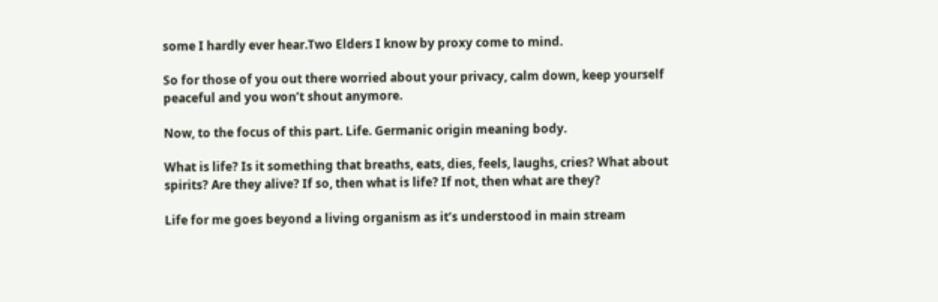some I hardly ever hear.Two Elders I know by proxy come to mind.

So for those of you out there worried about your privacy, calm down, keep yourself peaceful and you won’t shout anymore.

Now, to the focus of this part. Life. Germanic origin meaning body.

What is life? Is it something that breaths, eats, dies, feels, laughs, cries? What about spirits? Are they alive? If so, then what is life? If not, then what are they?

Life for me goes beyond a living organism as it’s understood in main stream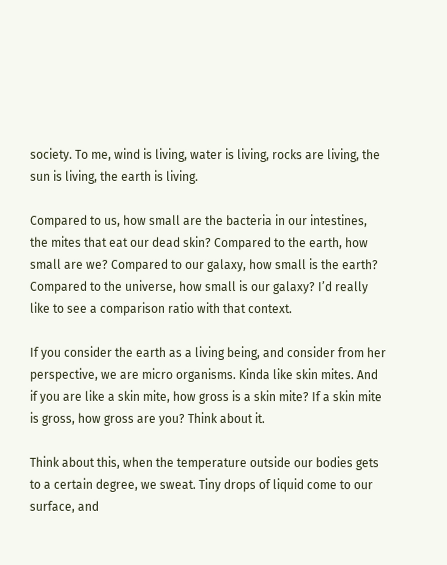society. To me, wind is living, water is living, rocks are living, the sun is living, the earth is living.

Compared to us, how small are the bacteria in our intestines, the mites that eat our dead skin? Compared to the earth, how small are we? Compared to our galaxy, how small is the earth? Compared to the universe, how small is our galaxy? I’d really like to see a comparison ratio with that context.

If you consider the earth as a living being, and consider from her perspective, we are micro organisms. Kinda like skin mites. And if you are like a skin mite, how gross is a skin mite? If a skin mite is gross, how gross are you? Think about it.

Think about this, when the temperature outside our bodies gets to a certain degree, we sweat. Tiny drops of liquid come to our surface, and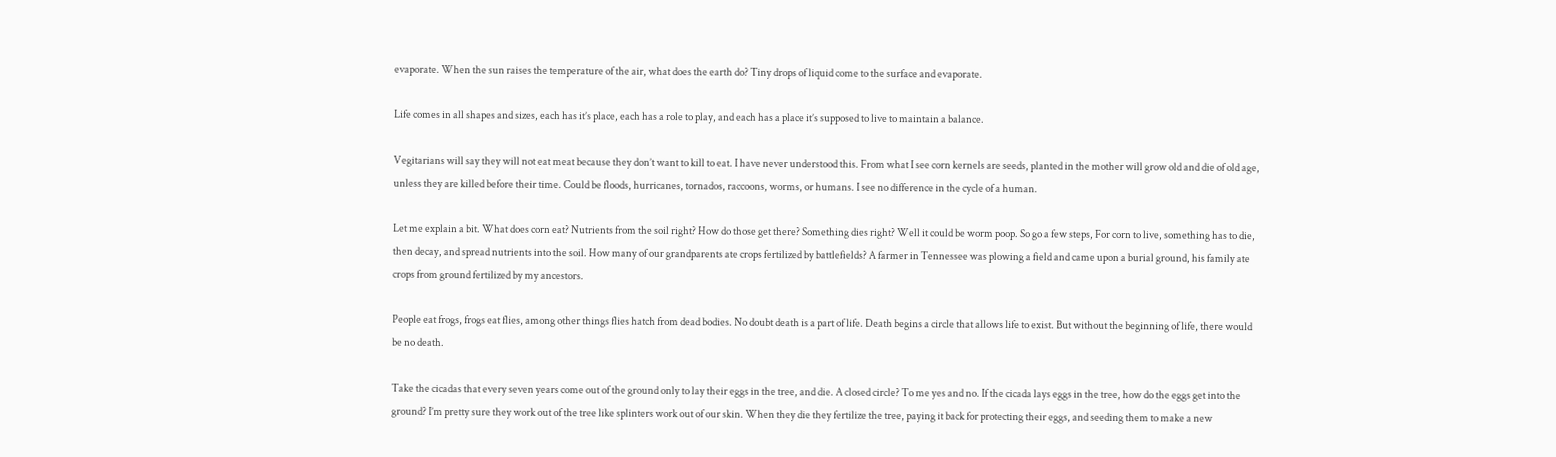evaporate. When the sun raises the temperature of the air, what does the earth do? Tiny drops of liquid come to the surface and evaporate.

Life comes in all shapes and sizes, each has it’s place, each has a role to play, and each has a place it’s supposed to live to maintain a balance.

Vegitarians will say they will not eat meat because they don’t want to kill to eat. I have never understood this. From what I see corn kernels are seeds, planted in the mother will grow old and die of old age, unless they are killed before their time. Could be floods, hurricanes, tornados, raccoons, worms, or humans. I see no difference in the cycle of a human.

Let me explain a bit. What does corn eat? Nutrients from the soil right? How do those get there? Something dies right? Well it could be worm poop. So go a few steps, For corn to live, something has to die, then decay, and spread nutrients into the soil. How many of our grandparents ate crops fertilized by battlefields? A farmer in Tennessee was plowing a field and came upon a burial ground, his family ate crops from ground fertilized by my ancestors.

People eat frogs, frogs eat flies, among other things flies hatch from dead bodies. No doubt death is a part of life. Death begins a circle that allows life to exist. But without the beginning of life, there would be no death.

Take the cicadas that every seven years come out of the ground only to lay their eggs in the tree, and die. A closed circle? To me yes and no. If the cicada lays eggs in the tree, how do the eggs get into the ground? I’m pretty sure they work out of the tree like splinters work out of our skin. When they die they fertilize the tree, paying it back for protecting their eggs, and seeding them to make a new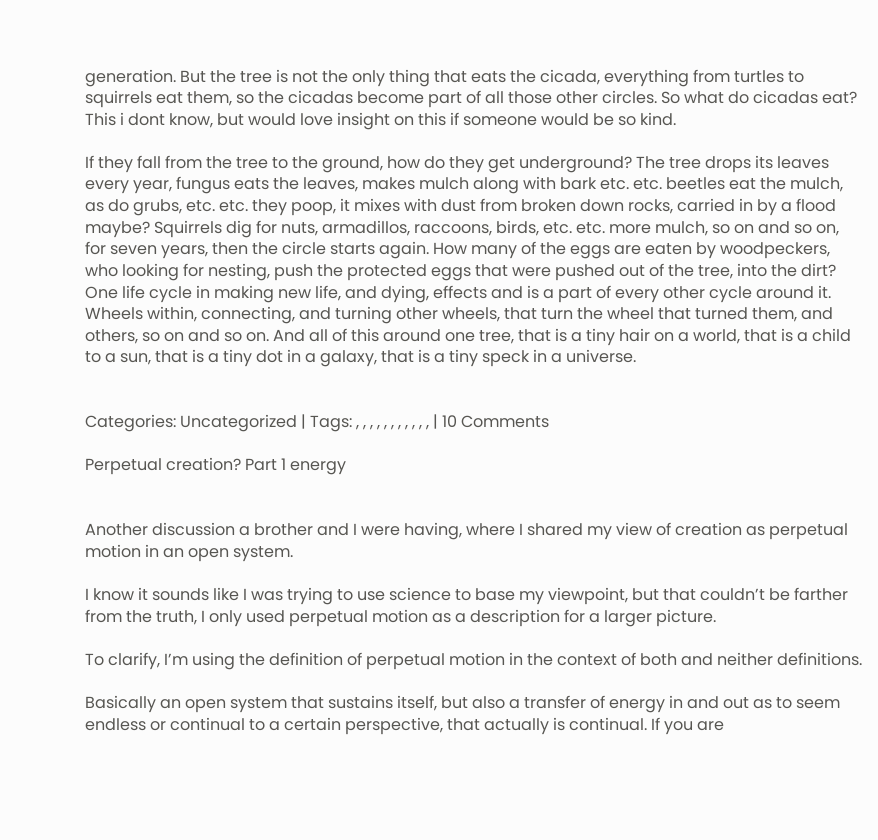generation. But the tree is not the only thing that eats the cicada, everything from turtles to squirrels eat them, so the cicadas become part of all those other circles. So what do cicadas eat? This i dont know, but would love insight on this if someone would be so kind.

If they fall from the tree to the ground, how do they get underground? The tree drops its leaves every year, fungus eats the leaves, makes mulch along with bark etc. etc. beetles eat the mulch, as do grubs, etc. etc. they poop, it mixes with dust from broken down rocks, carried in by a flood maybe? Squirrels dig for nuts, armadillos, raccoons, birds, etc. etc. more mulch, so on and so on, for seven years, then the circle starts again. How many of the eggs are eaten by woodpeckers, who looking for nesting, push the protected eggs that were pushed out of the tree, into the dirt? One life cycle in making new life, and dying, effects and is a part of every other cycle around it. Wheels within, connecting, and turning other wheels, that turn the wheel that turned them, and others, so on and so on. And all of this around one tree, that is a tiny hair on a world, that is a child to a sun, that is a tiny dot in a galaxy, that is a tiny speck in a universe.


Categories: Uncategorized | Tags: , , , , , , , , , , , | 10 Comments

Perpetual creation? Part 1 energy


Another discussion a brother and I were having, where I shared my view of creation as perpetual motion in an open system.

I know it sounds like I was trying to use science to base my viewpoint, but that couldn’t be farther from the truth, I only used perpetual motion as a description for a larger picture.

To clarify, I’m using the definition of perpetual motion in the context of both and neither definitions.

Basically an open system that sustains itself, but also a transfer of energy in and out as to seem endless or continual to a certain perspective, that actually is continual. If you are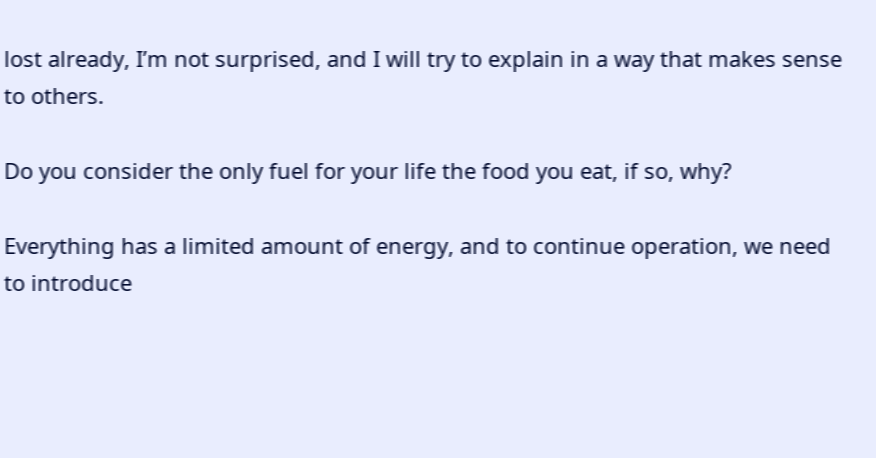lost already, I’m not surprised, and I will try to explain in a way that makes sense to others.

Do you consider the only fuel for your life the food you eat, if so, why?

Everything has a limited amount of energy, and to continue operation, we need to introduce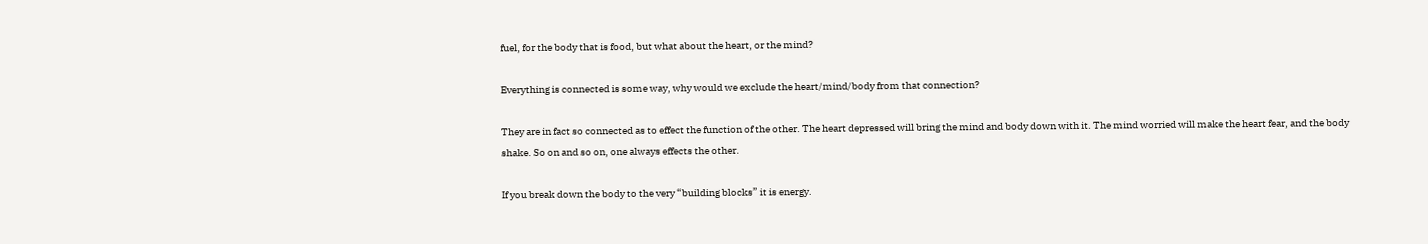fuel, for the body that is food, but what about the heart, or the mind?

Everything is connected is some way, why would we exclude the heart/mind/body from that connection?

They are in fact so connected as to effect the function of the other. The heart depressed will bring the mind and body down with it. The mind worried will make the heart fear, and the body shake. So on and so on, one always effects the other.

If you break down the body to the very “building blocks” it is energy.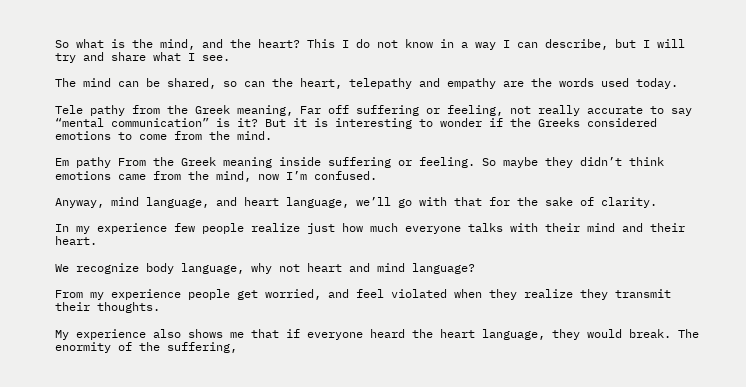So what is the mind, and the heart? This I do not know in a way I can describe, but I will try and share what I see.

The mind can be shared, so can the heart, telepathy and empathy are the words used today.

Tele pathy from the Greek meaning, Far off suffering or feeling, not really accurate to say “mental communication” is it? But it is interesting to wonder if the Greeks considered emotions to come from the mind.

Em pathy From the Greek meaning inside suffering or feeling. So maybe they didn’t think emotions came from the mind, now I’m confused.

Anyway, mind language, and heart language, we’ll go with that for the sake of clarity.

In my experience few people realize just how much everyone talks with their mind and their heart.

We recognize body language, why not heart and mind language?

From my experience people get worried, and feel violated when they realize they transmit their thoughts.

My experience also shows me that if everyone heard the heart language, they would break. The enormity of the suffering,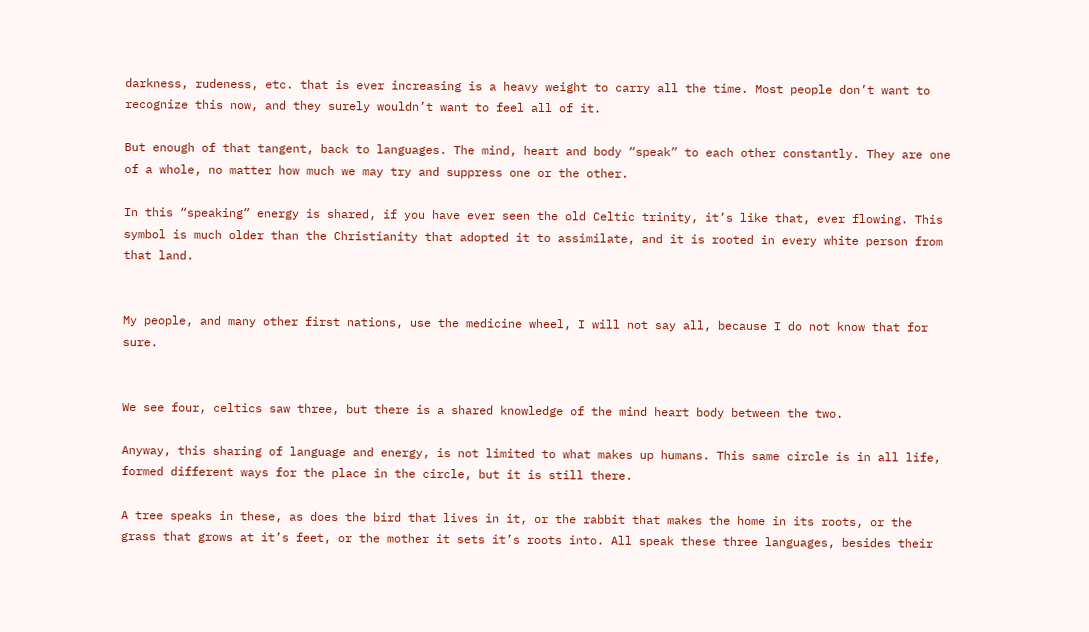darkness, rudeness, etc. that is ever increasing is a heavy weight to carry all the time. Most people don’t want to recognize this now, and they surely wouldn’t want to feel all of it.

But enough of that tangent, back to languages. The mind, heart and body “speak” to each other constantly. They are one of a whole, no matter how much we may try and suppress one or the other.

In this “speaking” energy is shared, if you have ever seen the old Celtic trinity, it’s like that, ever flowing. This symbol is much older than the Christianity that adopted it to assimilate, and it is rooted in every white person from that land.


My people, and many other first nations, use the medicine wheel, I will not say all, because I do not know that for sure.


We see four, celtics saw three, but there is a shared knowledge of the mind heart body between the two.

Anyway, this sharing of language and energy, is not limited to what makes up humans. This same circle is in all life, formed different ways for the place in the circle, but it is still there.

A tree speaks in these, as does the bird that lives in it, or the rabbit that makes the home in its roots, or the grass that grows at it’s feet, or the mother it sets it’s roots into. All speak these three languages, besides their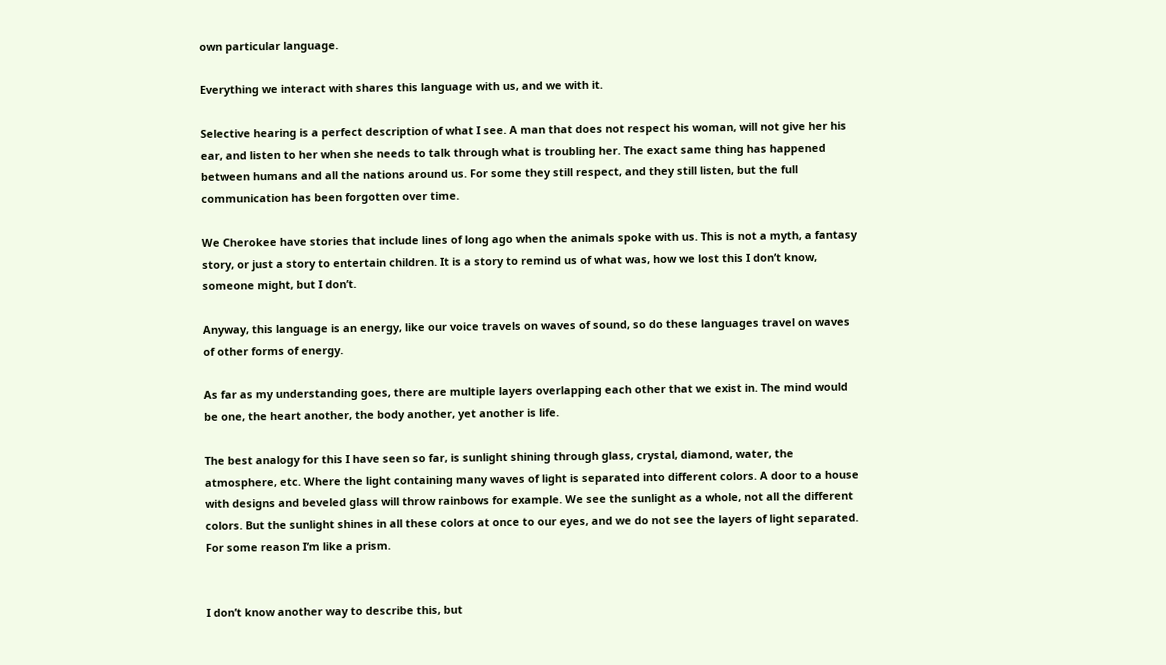own particular language.

Everything we interact with shares this language with us, and we with it.

Selective hearing is a perfect description of what I see. A man that does not respect his woman, will not give her his ear, and listen to her when she needs to talk through what is troubling her. The exact same thing has happened between humans and all the nations around us. For some they still respect, and they still listen, but the full communication has been forgotten over time.

We Cherokee have stories that include lines of long ago when the animals spoke with us. This is not a myth, a fantasy story, or just a story to entertain children. It is a story to remind us of what was, how we lost this I don’t know, someone might, but I don’t.

Anyway, this language is an energy, like our voice travels on waves of sound, so do these languages travel on waves of other forms of energy.

As far as my understanding goes, there are multiple layers overlapping each other that we exist in. The mind would be one, the heart another, the body another, yet another is life.

The best analogy for this I have seen so far, is sunlight shining through glass, crystal, diamond, water, the atmosphere, etc. Where the light containing many waves of light is separated into different colors. A door to a house with designs and beveled glass will throw rainbows for example. We see the sunlight as a whole, not all the different colors. But the sunlight shines in all these colors at once to our eyes, and we do not see the layers of light separated. For some reason I’m like a prism.


I don’t know another way to describe this, but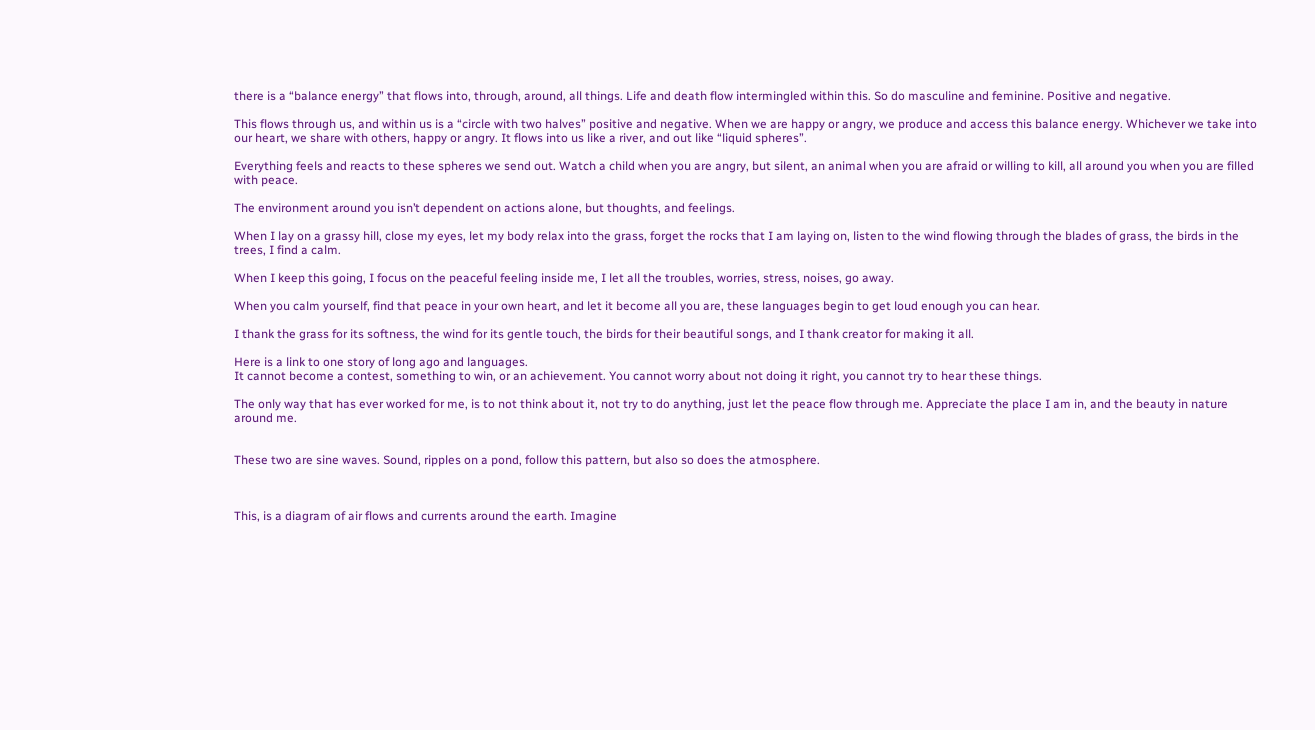there is a “balance energy” that flows into, through, around, all things. Life and death flow intermingled within this. So do masculine and feminine. Positive and negative.

This flows through us, and within us is a “circle with two halves” positive and negative. When we are happy or angry, we produce and access this balance energy. Whichever we take into our heart, we share with others, happy or angry. It flows into us like a river, and out like “liquid spheres”.

Everything feels and reacts to these spheres we send out. Watch a child when you are angry, but silent, an animal when you are afraid or willing to kill, all around you when you are filled with peace.

The environment around you isn’t dependent on actions alone, but thoughts, and feelings.

When I lay on a grassy hill, close my eyes, let my body relax into the grass, forget the rocks that I am laying on, listen to the wind flowing through the blades of grass, the birds in the trees, I find a calm.

When I keep this going, I focus on the peaceful feeling inside me, I let all the troubles, worries, stress, noises, go away.

When you calm yourself, find that peace in your own heart, and let it become all you are, these languages begin to get loud enough you can hear.

I thank the grass for its softness, the wind for its gentle touch, the birds for their beautiful songs, and I thank creator for making it all.

Here is a link to one story of long ago and languages.
It cannot become a contest, something to win, or an achievement. You cannot worry about not doing it right, you cannot try to hear these things.

The only way that has ever worked for me, is to not think about it, not try to do anything, just let the peace flow through me. Appreciate the place I am in, and the beauty in nature around me.


These two are sine waves. Sound, ripples on a pond, follow this pattern, but also so does the atmosphere.



This, is a diagram of air flows and currents around the earth. Imagine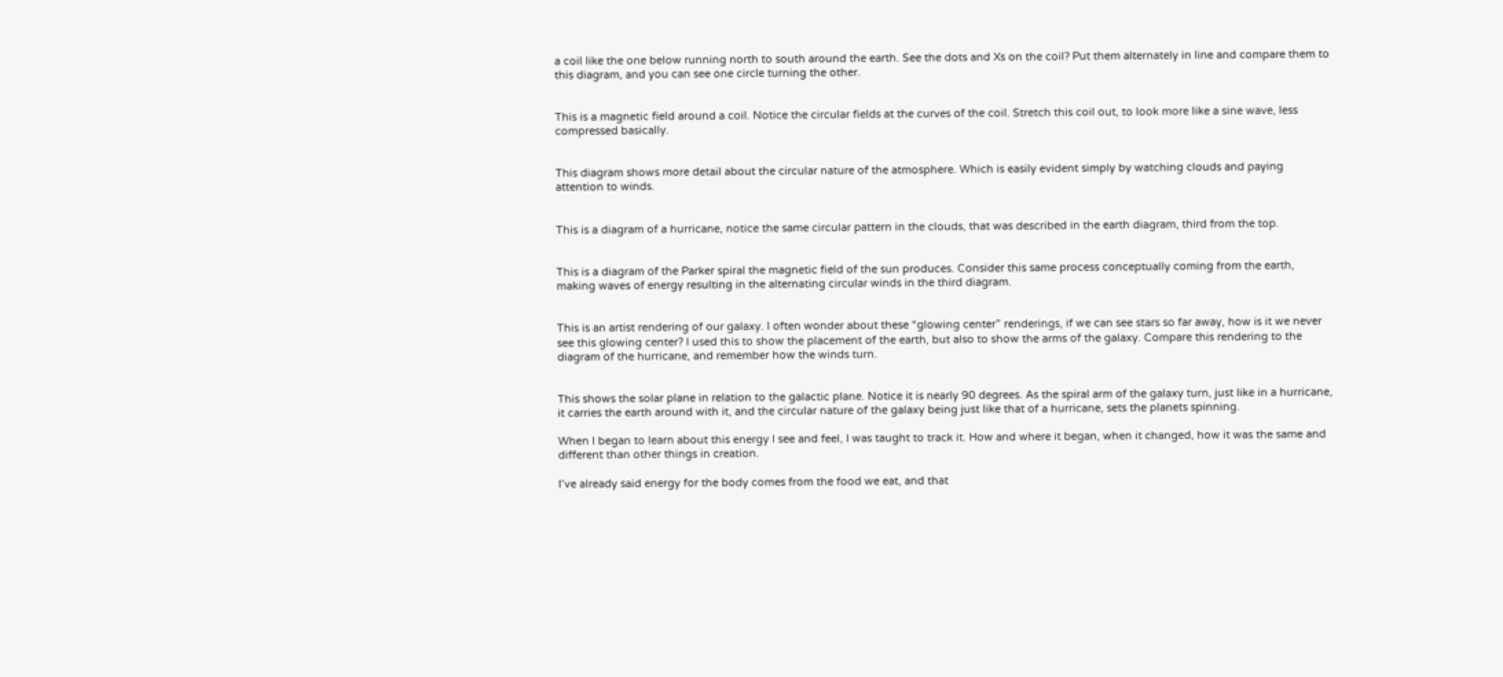a coil like the one below running north to south around the earth. See the dots and Xs on the coil? Put them alternately in line and compare them to this diagram, and you can see one circle turning the other.


This is a magnetic field around a coil. Notice the circular fields at the curves of the coil. Stretch this coil out, to look more like a sine wave, less compressed basically.


This diagram shows more detail about the circular nature of the atmosphere. Which is easily evident simply by watching clouds and paying attention to winds.


This is a diagram of a hurricane, notice the same circular pattern in the clouds, that was described in the earth diagram, third from the top.


This is a diagram of the Parker spiral the magnetic field of the sun produces. Consider this same process conceptually coming from the earth, making waves of energy resulting in the alternating circular winds in the third diagram.


This is an artist rendering of our galaxy. I often wonder about these “glowing center” renderings, if we can see stars so far away, how is it we never see this glowing center? I used this to show the placement of the earth, but also to show the arms of the galaxy. Compare this rendering to the diagram of the hurricane, and remember how the winds turn.


This shows the solar plane in relation to the galactic plane. Notice it is nearly 90 degrees. As the spiral arm of the galaxy turn, just like in a hurricane, it carries the earth around with it, and the circular nature of the galaxy being just like that of a hurricane, sets the planets spinning.

When I began to learn about this energy I see and feel, I was taught to track it. How and where it began, when it changed, how it was the same and different than other things in creation.

I’ve already said energy for the body comes from the food we eat, and that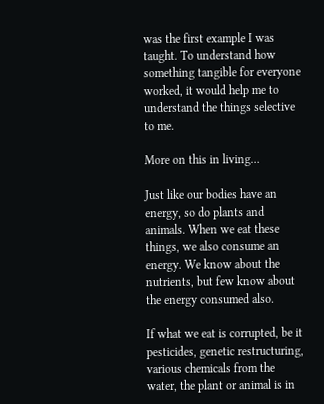was the first example I was taught. To understand how something tangible for everyone worked, it would help me to understand the things selective to me.

More on this in living…

Just like our bodies have an energy, so do plants and animals. When we eat these things, we also consume an energy. We know about the nutrients, but few know about the energy consumed also.

If what we eat is corrupted, be it pesticides, genetic restructuring, various chemicals from the water, the plant or animal is in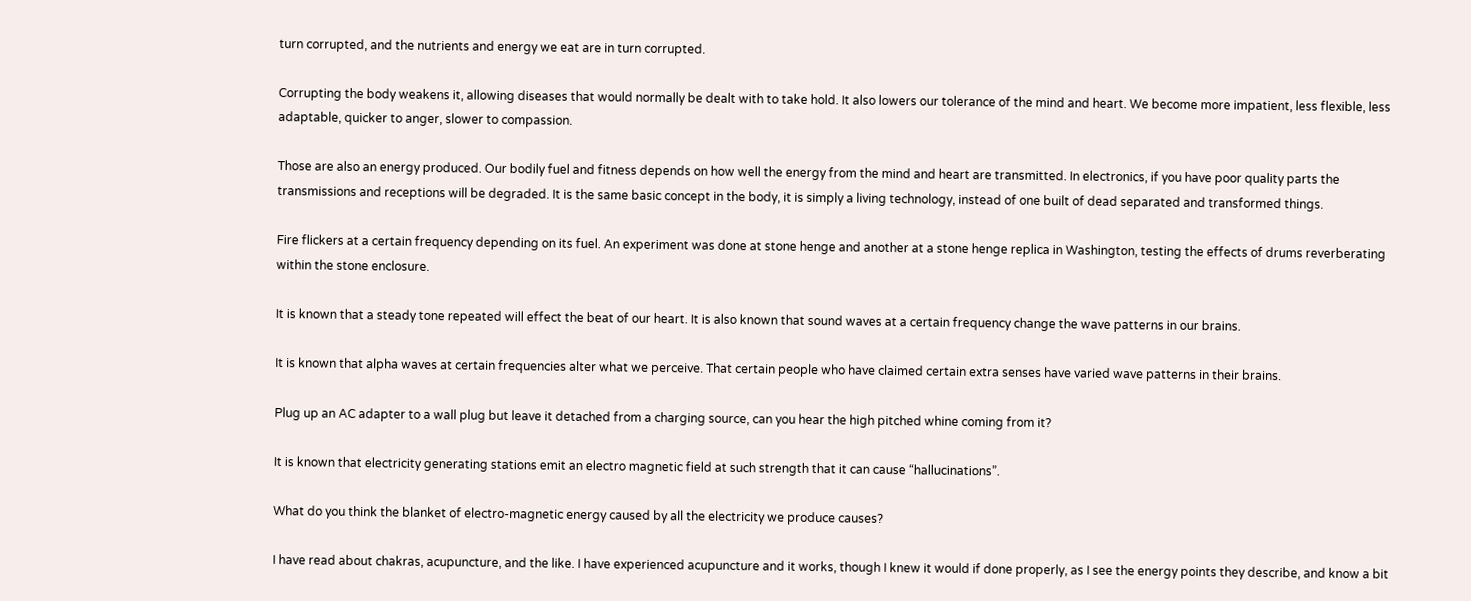turn corrupted, and the nutrients and energy we eat are in turn corrupted.

Corrupting the body weakens it, allowing diseases that would normally be dealt with to take hold. It also lowers our tolerance of the mind and heart. We become more impatient, less flexible, less adaptable, quicker to anger, slower to compassion.

Those are also an energy produced. Our bodily fuel and fitness depends on how well the energy from the mind and heart are transmitted. In electronics, if you have poor quality parts the transmissions and receptions will be degraded. It is the same basic concept in the body, it is simply a living technology, instead of one built of dead separated and transformed things.

Fire flickers at a certain frequency depending on its fuel. An experiment was done at stone henge and another at a stone henge replica in Washington, testing the effects of drums reverberating within the stone enclosure.

It is known that a steady tone repeated will effect the beat of our heart. It is also known that sound waves at a certain frequency change the wave patterns in our brains.

It is known that alpha waves at certain frequencies alter what we perceive. That certain people who have claimed certain extra senses have varied wave patterns in their brains.

Plug up an AC adapter to a wall plug but leave it detached from a charging source, can you hear the high pitched whine coming from it?

It is known that electricity generating stations emit an electro magnetic field at such strength that it can cause “hallucinations”.

What do you think the blanket of electro-magnetic energy caused by all the electricity we produce causes?

I have read about chakras, acupuncture, and the like. I have experienced acupuncture and it works, though I knew it would if done properly, as I see the energy points they describe, and know a bit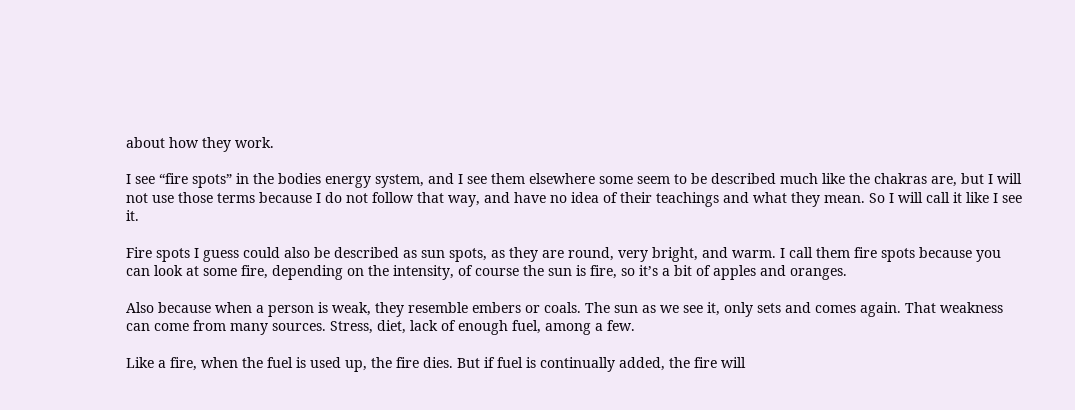about how they work.

I see “fire spots” in the bodies energy system, and I see them elsewhere some seem to be described much like the chakras are, but I will not use those terms because I do not follow that way, and have no idea of their teachings and what they mean. So I will call it like I see it.

Fire spots I guess could also be described as sun spots, as they are round, very bright, and warm. I call them fire spots because you can look at some fire, depending on the intensity, of course the sun is fire, so it’s a bit of apples and oranges.

Also because when a person is weak, they resemble embers or coals. The sun as we see it, only sets and comes again. That weakness can come from many sources. Stress, diet, lack of enough fuel, among a few.

Like a fire, when the fuel is used up, the fire dies. But if fuel is continually added, the fire will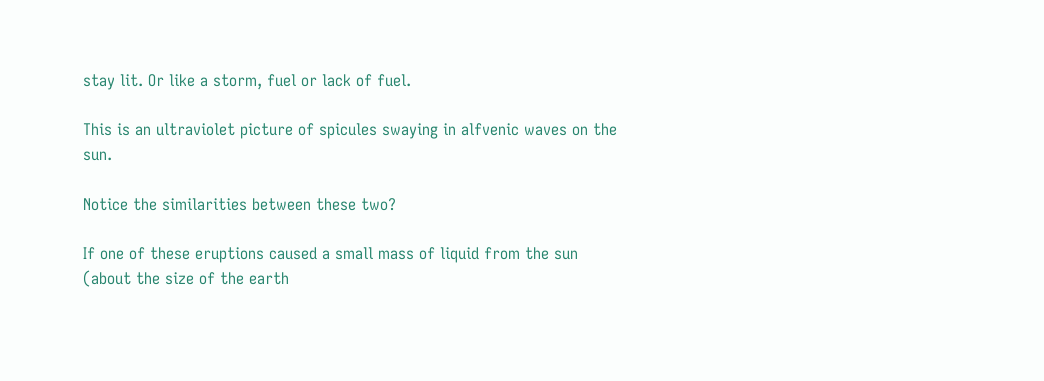stay lit. Or like a storm, fuel or lack of fuel.

This is an ultraviolet picture of spicules swaying in alfvenic waves on the sun.

Notice the similarities between these two?

If one of these eruptions caused a small mass of liquid from the sun (about the size of the earth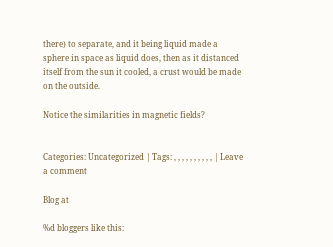there) to separate, and it being liquid made a sphere in space as liquid does, then as it distanced itself from the sun it cooled, a crust would be made on the outside.

Notice the similarities in magnetic fields?


Categories: Uncategorized | Tags: , , , , , , , , , , | Leave a comment

Blog at

%d bloggers like this: